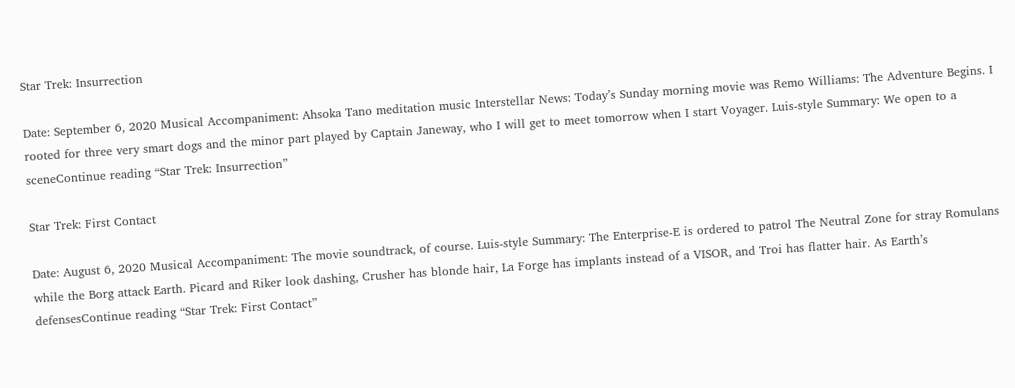Star Trek: Insurrection

Date: September 6, 2020 Musical Accompaniment: Ahsoka Tano meditation music Interstellar News: Today’s Sunday morning movie was Remo Williams: The Adventure Begins. I rooted for three very smart dogs and the minor part played by Captain Janeway, who I will get to meet tomorrow when I start Voyager. Luis-style Summary: We open to a sceneContinue reading “Star Trek: Insurrection”

Star Trek: First Contact

Date: August 6, 2020 Musical Accompaniment: The movie soundtrack, of course. Luis-style Summary: The Enterprise-E is ordered to patrol The Neutral Zone for stray Romulans while the Borg attack Earth. Picard and Riker look dashing, Crusher has blonde hair, La Forge has implants instead of a VISOR, and Troi has flatter hair. As Earth’s defensesContinue reading “Star Trek: First Contact”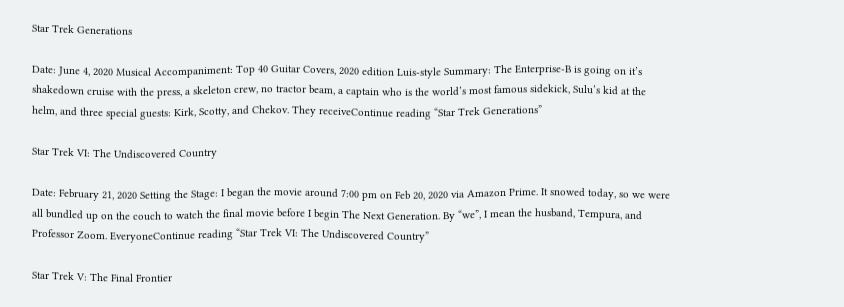Star Trek Generations

Date: June 4, 2020 Musical Accompaniment: Top 40 Guitar Covers, 2020 edition Luis-style Summary: The Enterprise-B is going on it’s shakedown cruise with the press, a skeleton crew, no tractor beam, a captain who is the world’s most famous sidekick, Sulu’s kid at the helm, and three special guests: Kirk, Scotty, and Chekov. They receiveContinue reading “Star Trek Generations”

Star Trek VI: The Undiscovered Country

Date: February 21, 2020 Setting the Stage: I began the movie around 7:00 pm on Feb 20, 2020 via Amazon Prime. It snowed today, so we were all bundled up on the couch to watch the final movie before I begin The Next Generation. By “we”, I mean the husband, Tempura, and Professor Zoom. EveryoneContinue reading “Star Trek VI: The Undiscovered Country”

Star Trek V: The Final Frontier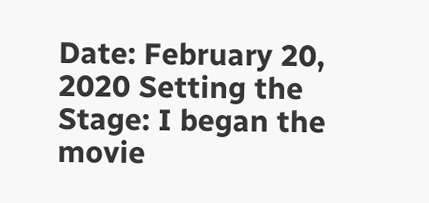Date: February 20, 2020 Setting the Stage: I began the movie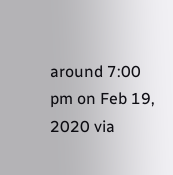around 7:00 pm on Feb 19, 2020 via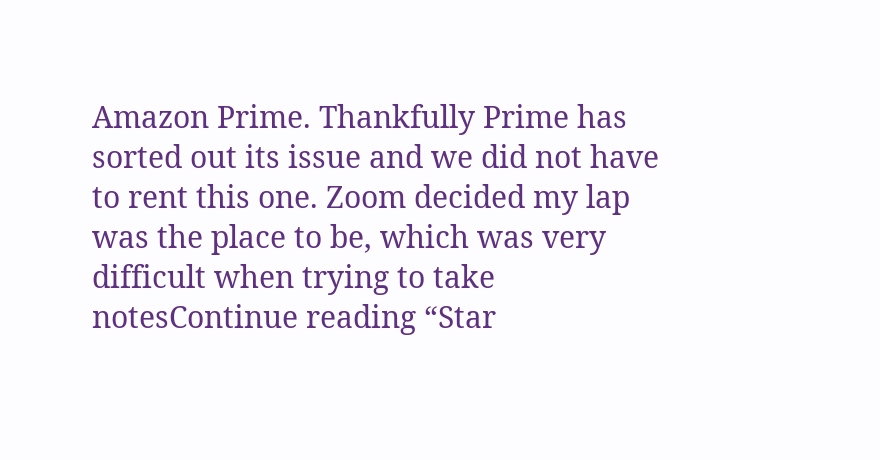Amazon Prime. Thankfully Prime has sorted out its issue and we did not have to rent this one. Zoom decided my lap was the place to be, which was very difficult when trying to take notesContinue reading “Star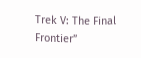Trek V: The Final Frontier”